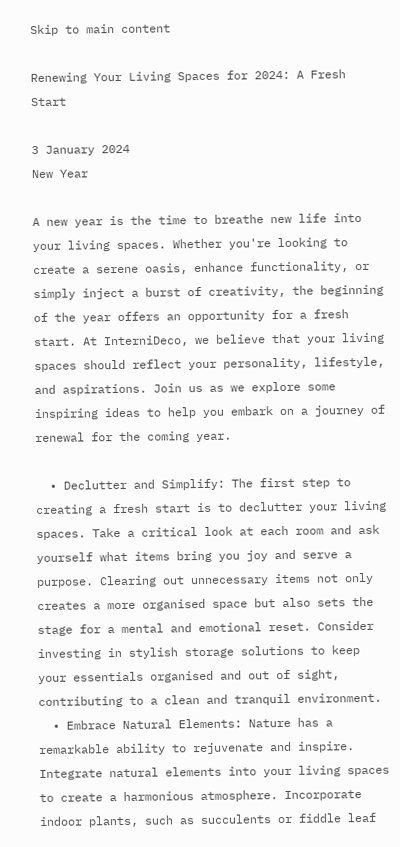Skip to main content

Renewing Your Living Spaces for 2024: A Fresh Start

3 January 2024
New Year

A new year is the time to breathe new life into your living spaces. Whether you're looking to create a serene oasis, enhance functionality, or simply inject a burst of creativity, the beginning of the year offers an opportunity for a fresh start. At InterniDeco, we believe that your living spaces should reflect your personality, lifestyle, and aspirations. Join us as we explore some inspiring ideas to help you embark on a journey of renewal for the coming year.

  • Declutter and Simplify: The first step to creating a fresh start is to declutter your living spaces. Take a critical look at each room and ask yourself what items bring you joy and serve a purpose. Clearing out unnecessary items not only creates a more organised space but also sets the stage for a mental and emotional reset. Consider investing in stylish storage solutions to keep your essentials organised and out of sight, contributing to a clean and tranquil environment.
  • Embrace Natural Elements: Nature has a remarkable ability to rejuvenate and inspire. Integrate natural elements into your living spaces to create a harmonious atmosphere. Incorporate indoor plants, such as succulents or fiddle leaf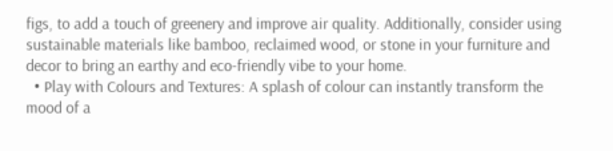figs, to add a touch of greenery and improve air quality. Additionally, consider using sustainable materials like bamboo, reclaimed wood, or stone in your furniture and decor to bring an earthy and eco-friendly vibe to your home.
  • Play with Colours and Textures: A splash of colour can instantly transform the mood of a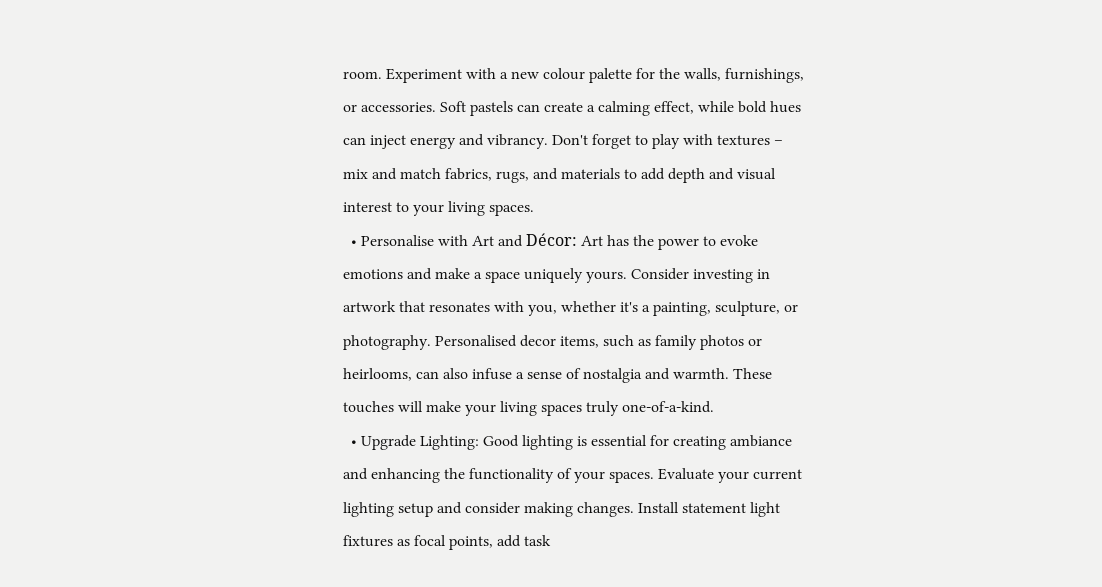room. Experiment with a new colour palette for the walls, furnishings, or accessories. Soft pastels can create a calming effect, while bold hues can inject energy and vibrancy. Don't forget to play with textures – mix and match fabrics, rugs, and materials to add depth and visual interest to your living spaces.
  • Personalise with Art and Décor: Art has the power to evoke emotions and make a space uniquely yours. Consider investing in artwork that resonates with you, whether it's a painting, sculpture, or photography. Personalised decor items, such as family photos or heirlooms, can also infuse a sense of nostalgia and warmth. These touches will make your living spaces truly one-of-a-kind.
  • Upgrade Lighting: Good lighting is essential for creating ambiance and enhancing the functionality of your spaces. Evaluate your current lighting setup and consider making changes. Install statement light fixtures as focal points, add task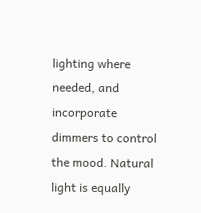lighting where needed, and incorporate dimmers to control the mood. Natural light is equally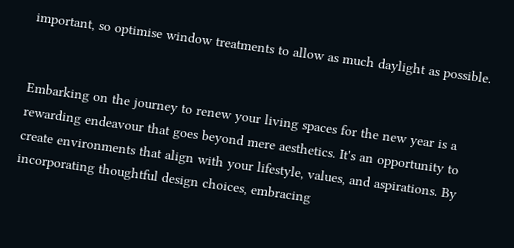important, so optimise window treatments to allow as much daylight as possible.


Embarking on the journey to renew your living spaces for the new year is a rewarding endeavour that goes beyond mere aesthetics. It's an opportunity to create environments that align with your lifestyle, values, and aspirations. By incorporating thoughtful design choices, embracing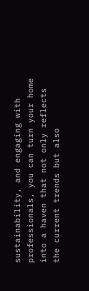sustainability, and engaging with professionals, you can turn your home into a haven that not only reflects the current trends but also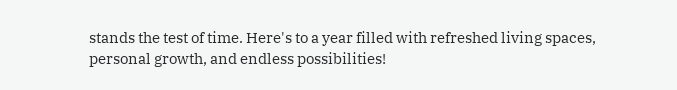stands the test of time. Here's to a year filled with refreshed living spaces, personal growth, and endless possibilities!